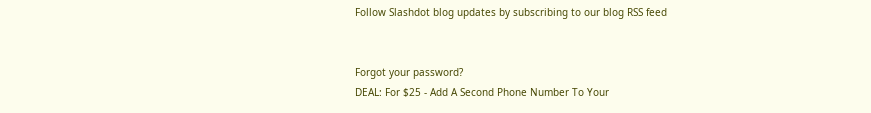Follow Slashdot blog updates by subscribing to our blog RSS feed


Forgot your password?
DEAL: For $25 - Add A Second Phone Number To Your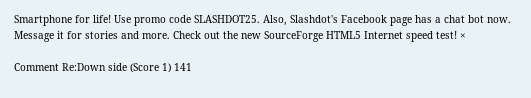Smartphone for life! Use promo code SLASHDOT25. Also, Slashdot's Facebook page has a chat bot now. Message it for stories and more. Check out the new SourceForge HTML5 Internet speed test! ×

Comment Re:Down side (Score 1) 141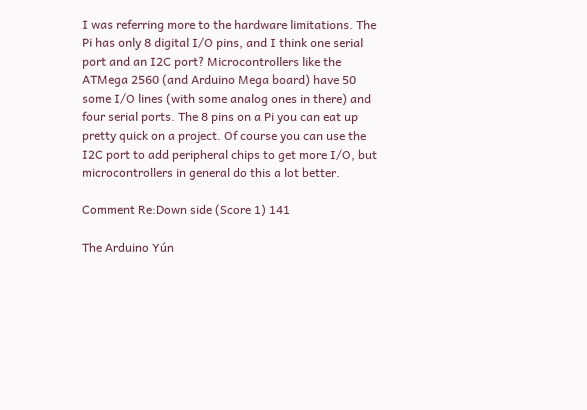I was referring more to the hardware limitations. The Pi has only 8 digital I/O pins, and I think one serial port and an I2C port? Microcontrollers like the ATMega 2560 (and Arduino Mega board) have 50 some I/O lines (with some analog ones in there) and four serial ports. The 8 pins on a Pi you can eat up pretty quick on a project. Of course you can use the I2C port to add peripheral chips to get more I/O, but microcontrollers in general do this a lot better.

Comment Re:Down side (Score 1) 141

The Arduino Yún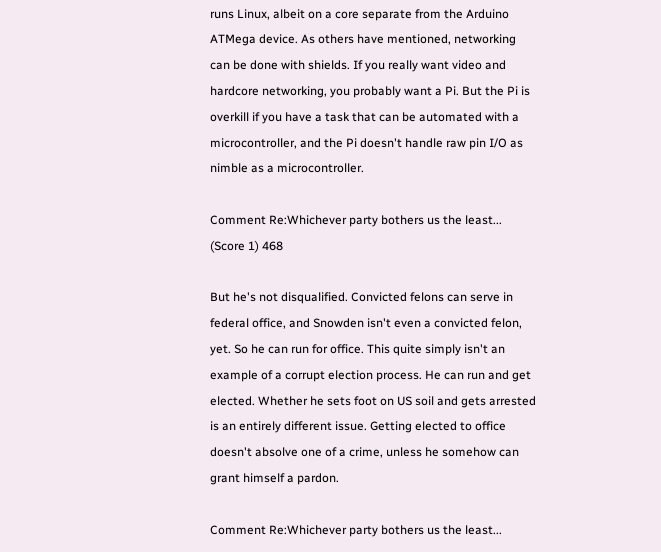runs Linux, albeit on a core separate from the Arduino ATMega device. As others have mentioned, networking can be done with shields. If you really want video and hardcore networking, you probably want a Pi. But the Pi is overkill if you have a task that can be automated with a microcontroller, and the Pi doesn't handle raw pin I/O as nimble as a microcontroller.

Comment Re:Whichever party bothers us the least... (Score 1) 468

But he's not disqualified. Convicted felons can serve in federal office, and Snowden isn't even a convicted felon, yet. So he can run for office. This quite simply isn't an example of a corrupt election process. He can run and get elected. Whether he sets foot on US soil and gets arrested is an entirely different issue. Getting elected to office doesn't absolve one of a crime, unless he somehow can grant himself a pardon.

Comment Re:Whichever party bothers us the least...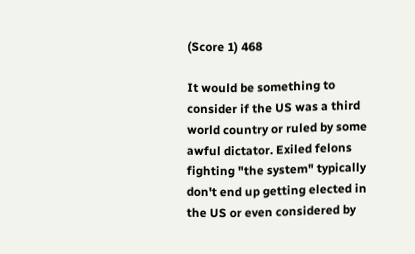(Score 1) 468

It would be something to consider if the US was a third world country or ruled by some awful dictator. Exiled felons fighting "the system" typically don't end up getting elected in the US or even considered by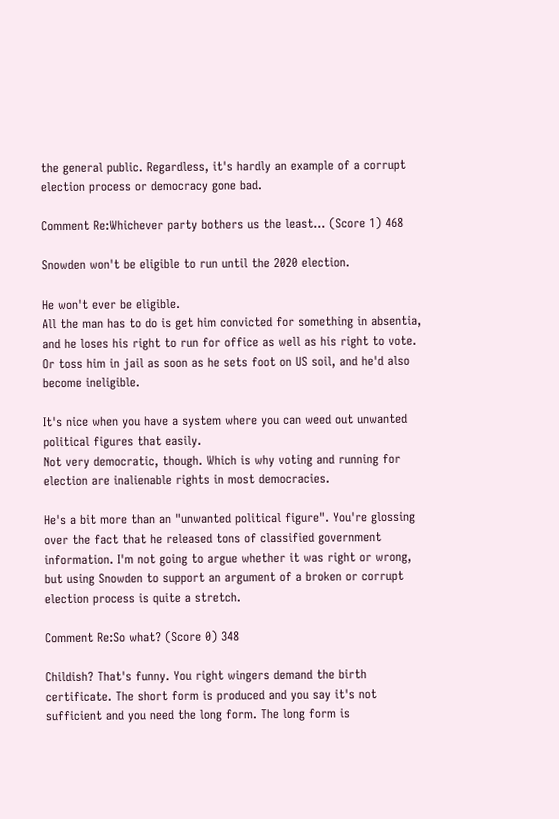the general public. Regardless, it's hardly an example of a corrupt election process or democracy gone bad.

Comment Re:Whichever party bothers us the least... (Score 1) 468

Snowden won't be eligible to run until the 2020 election.

He won't ever be eligible.
All the man has to do is get him convicted for something in absentia, and he loses his right to run for office as well as his right to vote. Or toss him in jail as soon as he sets foot on US soil, and he'd also become ineligible.

It's nice when you have a system where you can weed out unwanted political figures that easily.
Not very democratic, though. Which is why voting and running for election are inalienable rights in most democracies.

He's a bit more than an "unwanted political figure". You're glossing over the fact that he released tons of classified government information. I'm not going to argue whether it was right or wrong, but using Snowden to support an argument of a broken or corrupt election process is quite a stretch.

Comment Re:So what? (Score 0) 348

Childish? That's funny. You right wingers demand the birth certificate. The short form is produced and you say it's not sufficient and you need the long form. The long form is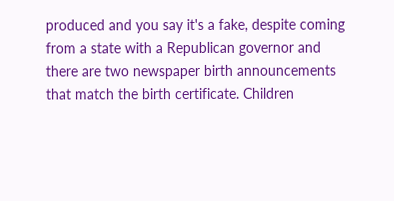produced and you say it's a fake, despite coming from a state with a Republican governor and there are two newspaper birth announcements that match the birth certificate. Children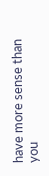have more sense than you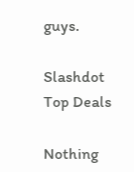guys.

Slashdot Top Deals

Nothing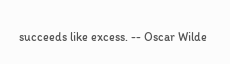succeeds like excess. -- Oscar Wilde